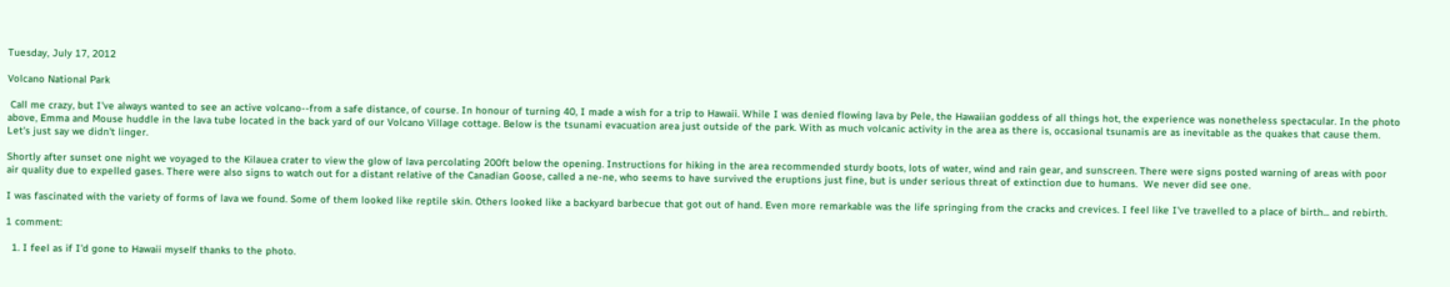Tuesday, July 17, 2012

Volcano National Park

 Call me crazy, but I've always wanted to see an active volcano--from a safe distance, of course. In honour of turning 40, I made a wish for a trip to Hawaii. While I was denied flowing lava by Pele, the Hawaiian goddess of all things hot, the experience was nonetheless spectacular. In the photo above, Emma and Mouse huddle in the lava tube located in the back yard of our Volcano Village cottage. Below is the tsunami evacuation area just outside of the park. With as much volcanic activity in the area as there is, occasional tsunamis are as inevitable as the quakes that cause them. Let's just say we didn't linger.

Shortly after sunset one night we voyaged to the Kilauea crater to view the glow of lava percolating 200ft below the opening. Instructions for hiking in the area recommended sturdy boots, lots of water, wind and rain gear, and sunscreen. There were signs posted warning of areas with poor air quality due to expelled gases. There were also signs to watch out for a distant relative of the Canadian Goose, called a ne-ne, who seems to have survived the eruptions just fine, but is under serious threat of extinction due to humans.  We never did see one.

I was fascinated with the variety of forms of lava we found. Some of them looked like reptile skin. Others looked like a backyard barbecue that got out of hand. Even more remarkable was the life springing from the cracks and crevices. I feel like I've travelled to a place of birth... and rebirth.

1 comment:

  1. I feel as if I'd gone to Hawaii myself thanks to the photo.